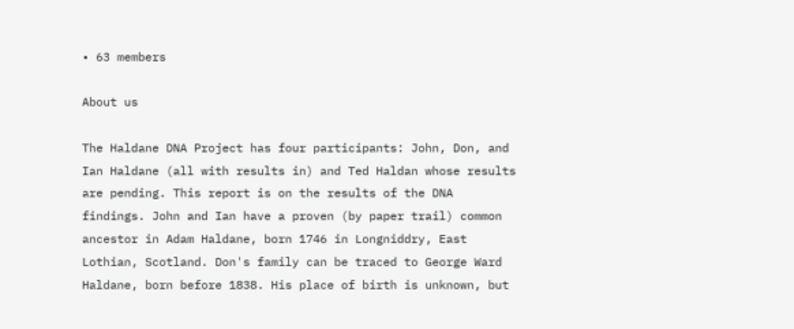• 63 members

About us

The Haldane DNA Project has four participants: John, Don, and Ian Haldane (all with results in) and Ted Haldan whose results are pending. This report is on the results of the DNA findings. John and Ian have a proven (by paper trail) common ancestor in Adam Haldane, born 1746 in Longniddry, East Lothian, Scotland. Don's family can be traced to George Ward Haldane, born before 1838. His place of birth is unknown, but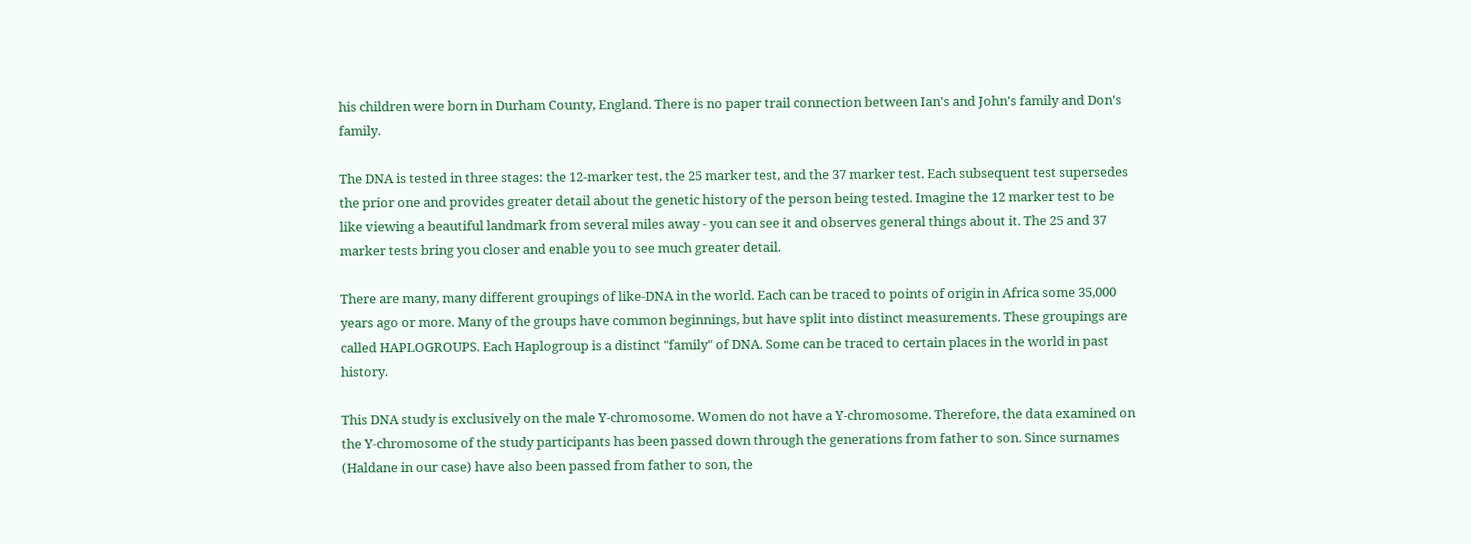his children were born in Durham County, England. There is no paper trail connection between Ian's and John's family and Don's family.

The DNA is tested in three stages: the 12-marker test, the 25 marker test, and the 37 marker test. Each subsequent test supersedes the prior one and provides greater detail about the genetic history of the person being tested. Imagine the 12 marker test to be like viewing a beautiful landmark from several miles away - you can see it and observes general things about it. The 25 and 37 marker tests bring you closer and enable you to see much greater detail.

There are many, many different groupings of like-DNA in the world. Each can be traced to points of origin in Africa some 35,000 years ago or more. Many of the groups have common beginnings, but have split into distinct measurements. These groupings are called HAPLOGROUPS. Each Haplogroup is a distinct "family" of DNA. Some can be traced to certain places in the world in past history.

This DNA study is exclusively on the male Y-chromosome. Women do not have a Y-chromosome. Therefore, the data examined on the Y-chromosome of the study participants has been passed down through the generations from father to son. Since surnames (Haldane in our case) have also been passed from father to son, the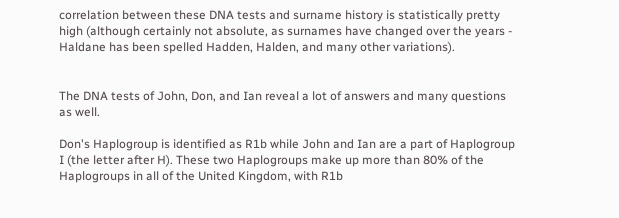correlation between these DNA tests and surname history is statistically pretty high (although certainly not absolute, as surnames have changed over the years - Haldane has been spelled Hadden, Halden, and many other variations).


The DNA tests of John, Don, and Ian reveal a lot of answers and many questions as well.

Don's Haplogroup is identified as R1b while John and Ian are a part of Haplogroup I (the letter after H). These two Haplogroups make up more than 80% of the Haplogroups in all of the United Kingdom, with R1b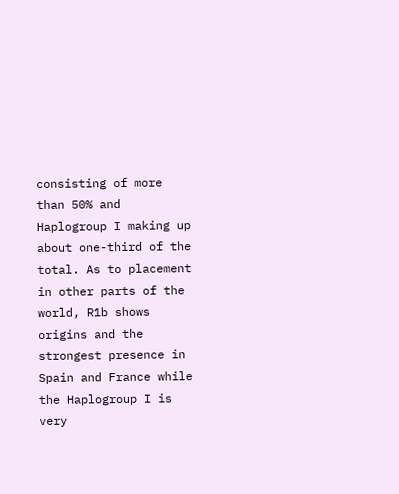consisting of more than 50% and Haplogroup I making up about one-third of the total. As to placement in other parts of the world, R1b shows origins and the strongest presence in Spain and France while the Haplogroup I is very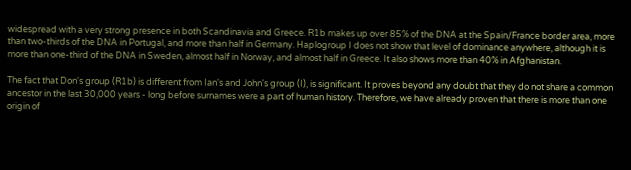widespread with a very strong presence in both Scandinavia and Greece. R1b makes up over 85% of the DNA at the Spain/France border area, more than two-thirds of the DNA in Portugal, and more than half in Germany. Haplogroup I does not show that level of dominance anywhere, although it is more than one-third of the DNA in Sweden, almost half in Norway, and almost half in Greece. It also shows more than 40% in Afghanistan.

The fact that Don's group (R1b) is different from Ian's and John's group (I), is significant. It proves beyond any doubt that they do not share a common ancestor in the last 30,000 years - long before surnames were a part of human history. Therefore, we have already proven that there is more than one origin of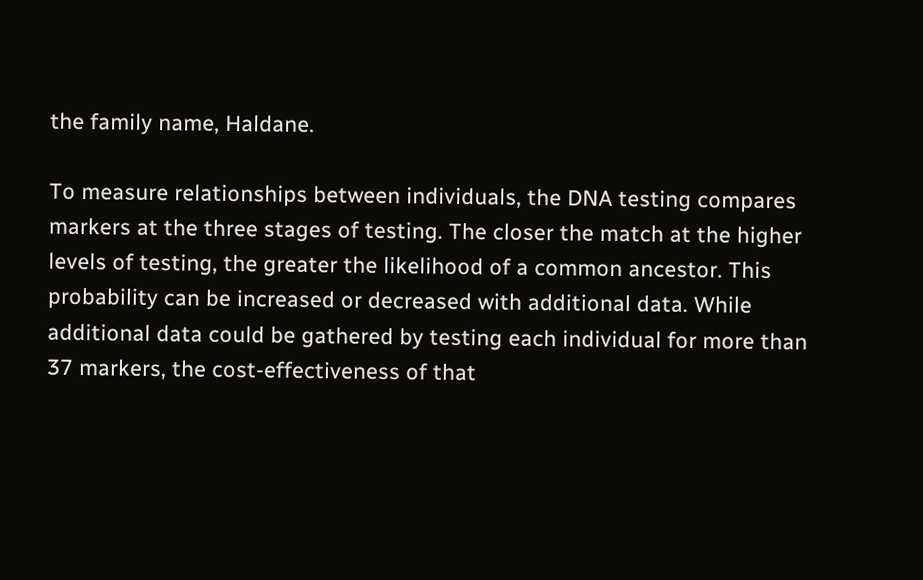the family name, Haldane.

To measure relationships between individuals, the DNA testing compares markers at the three stages of testing. The closer the match at the higher levels of testing, the greater the likelihood of a common ancestor. This probability can be increased or decreased with additional data. While additional data could be gathered by testing each individual for more than 37 markers, the cost-effectiveness of that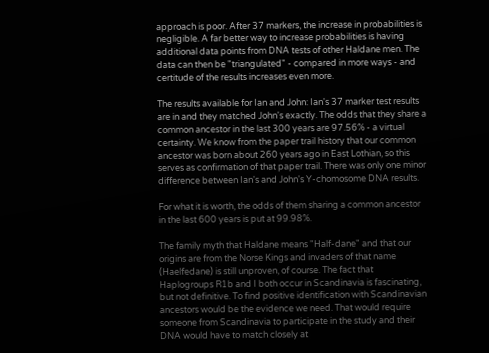approach is poor. After 37 markers, the increase in probabilities is negligible. A far better way to increase probabilities is having additional data points from DNA tests of other Haldane men. The data can then be "triangulated" - compared in more ways - and certitude of the results increases even more.

The results available for Ian and John: Ian's 37 marker test results are in and they matched John's exactly. The odds that they share a common ancestor in the last 300 years are 97.56% - a virtual certainty. We know from the paper trail history that our common ancestor was born about 260 years ago in East Lothian, so this serves as confirmation of that paper trail. There was only one minor difference between Ian's and John's Y-chomosome DNA results.

For what it is worth, the odds of them sharing a common ancestor in the last 600 years is put at 99.98%.

The family myth that Haldane means "Half-dane" and that our origins are from the Norse Kings and invaders of that name (Haelfedane) is still unproven, of course. The fact that Haplogroups R1b and I both occur in Scandinavia is fascinating, but not definitive. To find positive identification with Scandinavian ancestors would be the evidence we need. That would require someone from Scandinavia to participate in the study and their DNA would have to match closely at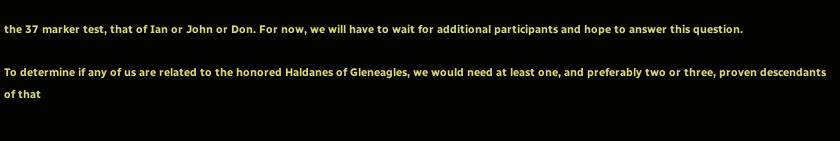the 37 marker test, that of Ian or John or Don. For now, we will have to wait for additional participants and hope to answer this question.

To determine if any of us are related to the honored Haldanes of Gleneagles, we would need at least one, and preferably two or three, proven descendants of that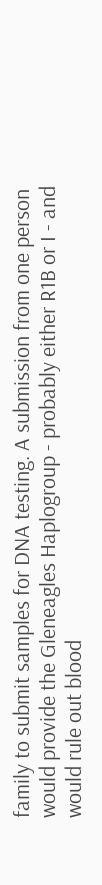family to submit samples for DNA testing. A submission from one person would provide the Gleneagles Haplogroup - probably either R1B or I - and would rule out blood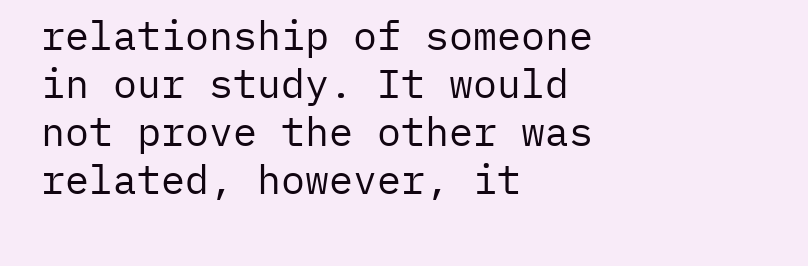relationship of someone in our study. It would not prove the other was related, however, it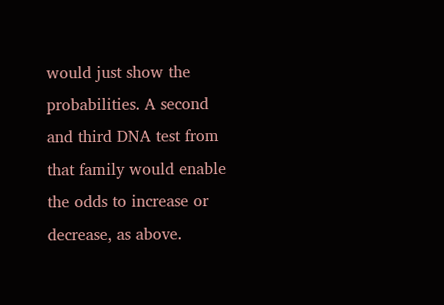would just show the probabilities. A second and third DNA test from that family would enable the odds to increase or decrease, as above.